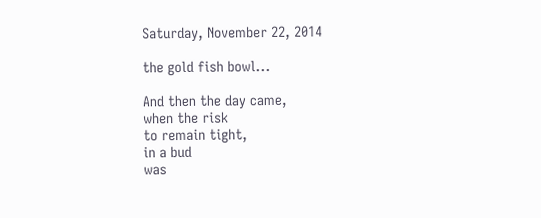Saturday, November 22, 2014

the gold fish bowl...

And then the day came,
when the risk
to remain tight,
in a bud
was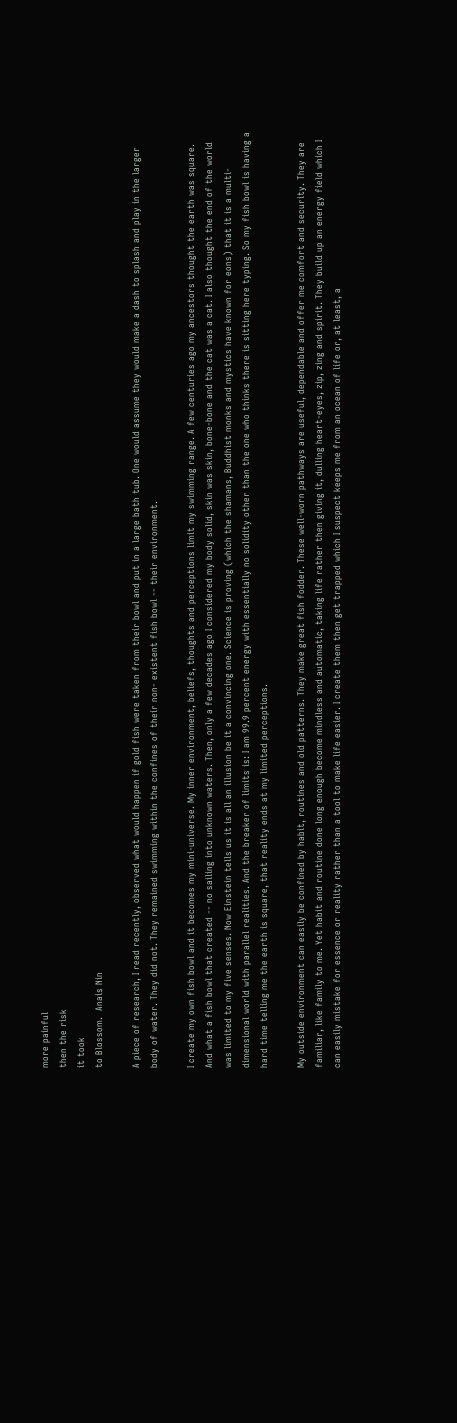more painful
then the risk
it took
to Blossom.  Anais Nin

A piece of research, I read recently, observed what would happen if gold fish were taken from their bowl and put in a large bath tub. One would assume they would make a dash to splash and play in the larger body of water. They did not. They remained swimming within the confines of their non- existent fish bowl -- their environment.

I create my own fish bowl and it becomes my mini-universe. My inner environment, beliefs, thoughts and perceptions limit my swimming range. A few centuries ago my ancestors thought the earth was square. And what a fish bowl that created -- no sailing into unknown waters. Then, only a few decades ago I considered my body solid, skin was skin, bone-bone and the cat was a cat. I also thought the end of the world was limited to my five senses. Now Einstein tells us it is all an illusion be it a convincing one. Science is proving (which the shamans, Buddhist monks and mystics have known for eons) that it is a multi-dimensional world with parallel realities. And the breaker of limits is: I am 99.9 percent energy with essentially no solidity other than the one who thinks there is sitting here typing. So my fish bowl is having a hard time telling me the earth is square, that reality ends at my limited perceptions.

My outside environment can easily be confined by habit, routines and old patterns. They make great fish fodder. These well-worn pathways are useful, dependable and offer me comfort and security. They are familiar, like family to me. Yet habit and routine done long enough become mindless and automatic, taking life rather then giving it, dulling heart-eyes, zip, zing and spirit. They build up an energy field which I can easily mistake for essence or reality rather than a tool to make life easier. I create them then get trapped which I suspect keeps me from an ocean of life or, at least, a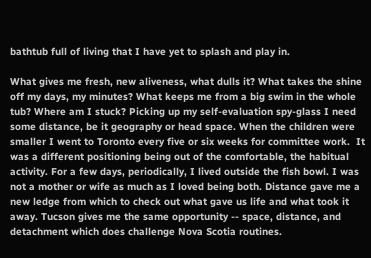bathtub full of living that I have yet to splash and play in.

What gives me fresh, new aliveness, what dulls it? What takes the shine off my days, my minutes? What keeps me from a big swim in the whole tub? Where am I stuck? Picking up my self-evaluation spy-glass I need some distance, be it geography or head space. When the children were smaller I went to Toronto every five or six weeks for committee work.  It was a different positioning being out of the comfortable, the habitual activity. For a few days, periodically, I lived outside the fish bowl. I was not a mother or wife as much as I loved being both. Distance gave me a new ledge from which to check out what gave us life and what took it away. Tucson gives me the same opportunity -- space, distance, and detachment which does challenge Nova Scotia routines.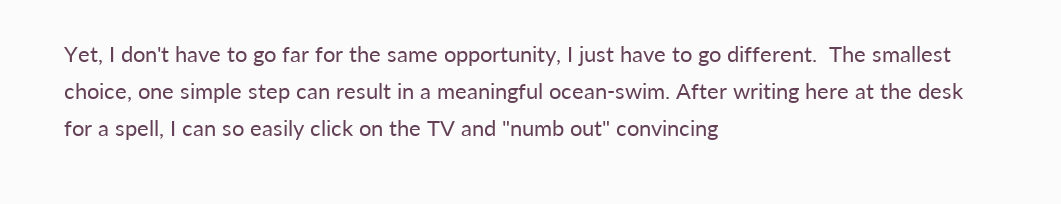Yet, I don't have to go far for the same opportunity, I just have to go different.  The smallest choice, one simple step can result in a meaningful ocean-swim. After writing here at the desk for a spell, I can so easily click on the TV and "numb out" convincing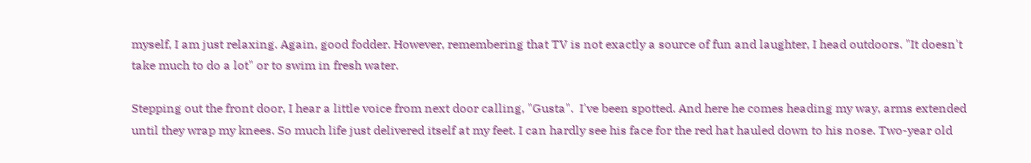myself, I am just relaxing. Again, good fodder. However, remembering that TV is not exactly a source of fun and laughter, I head outdoors. "It doesn't take much to do a lot" or to swim in fresh water.

Stepping out the front door, I hear a little voice from next door calling, "Gusta".  I've been spotted. And here he comes heading my way, arms extended until they wrap my knees. So much life just delivered itself at my feet. I can hardly see his face for the red hat hauled down to his nose. Two-year old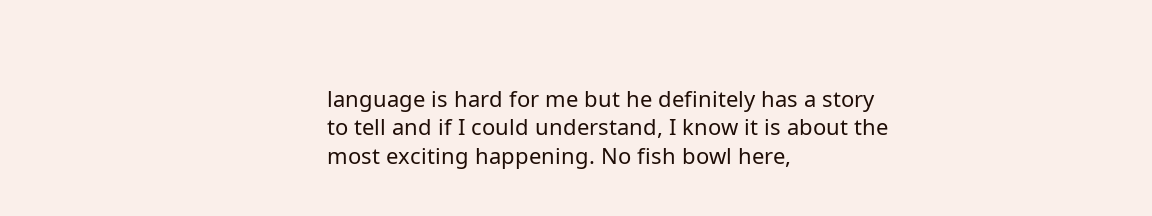language is hard for me but he definitely has a story to tell and if I could understand, I know it is about the most exciting happening. No fish bowl here,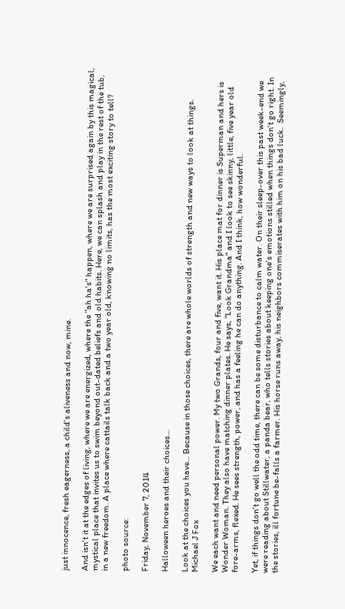just innocence, fresh eagerness, a child's aliveness and now, mine.

And isn't it at the edges of living, where we are energized, where the "ah ha's" happen, where we are surprised again by this magical, mystical place that invites us to swim beyond out-dated beliefs and old habits. Here, we can splash and play in the rest of the tub, in a new freedom. A place where cattails talk back and a two year old, knowing no limits, has the most exciting story to tell?

photo source:

Friday, November 7, 2014

Halloween heroes and their choices...

Look at the choices you have... Because in those choices, there are whole worlds of strength and new ways to look at things. Michael J Fox

We each want and need personal power. My two Grands, four and five, want it. His place mat for dinner is Superman and hers is Wonder Woman. They also have matching dinner plates. He says, "Look Grandma" and I look to see skinny, little, five year old fore-arms, flexed. He sees strength, power, and has a feeling he can do anything. And I think, how wonderful.

Yet, if things don't go well the odd time, there can be some disturbance to calm water. On their sleep-over this past week-end we were reading about Stillwater, a panda bear, who tells stories about keeping one's emotions stilled when things don't go right. In the stories, ill fortune be-falls a farmer. His horse runs away, his neighbors commiserates with him on his bad luck.  Seemingly,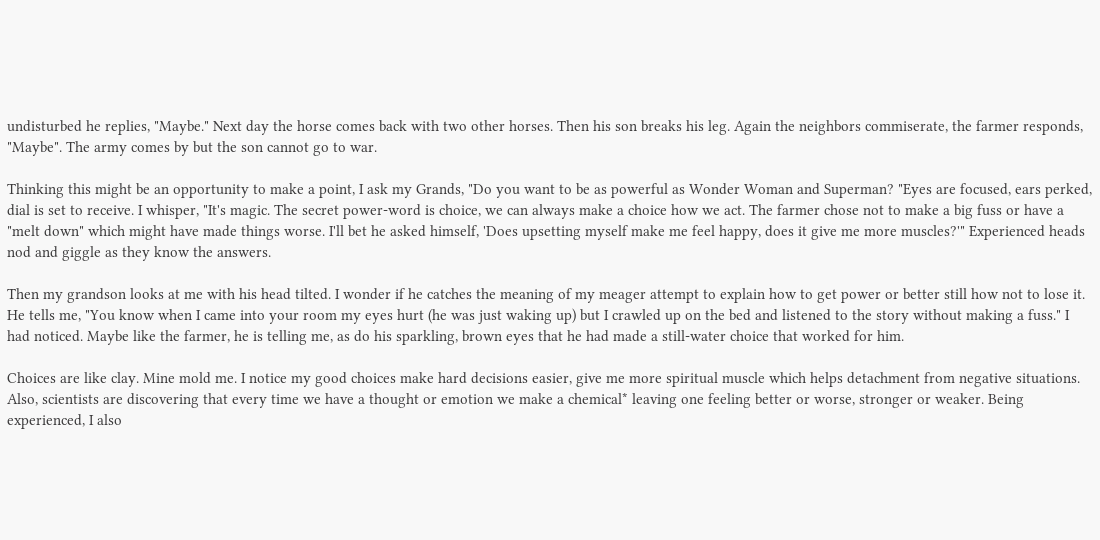undisturbed he replies, "Maybe." Next day the horse comes back with two other horses. Then his son breaks his leg. Again the neighbors commiserate, the farmer responds, "Maybe". The army comes by but the son cannot go to war.

Thinking this might be an opportunity to make a point, I ask my Grands, "Do you want to be as powerful as Wonder Woman and Superman? "Eyes are focused, ears perked, dial is set to receive. I whisper, "It's magic. The secret power-word is choice, we can always make a choice how we act. The farmer chose not to make a big fuss or have a "melt down" which might have made things worse. I'll bet he asked himself, 'Does upsetting myself make me feel happy, does it give me more muscles?'" Experienced heads nod and giggle as they know the answers.

Then my grandson looks at me with his head tilted. I wonder if he catches the meaning of my meager attempt to explain how to get power or better still how not to lose it. He tells me, "You know when I came into your room my eyes hurt (he was just waking up) but I crawled up on the bed and listened to the story without making a fuss." I had noticed. Maybe like the farmer, he is telling me, as do his sparkling, brown eyes that he had made a still-water choice that worked for him.

Choices are like clay. Mine mold me. I notice my good choices make hard decisions easier, give me more spiritual muscle which helps detachment from negative situations. Also, scientists are discovering that every time we have a thought or emotion we make a chemical* leaving one feeling better or worse, stronger or weaker. Being experienced, I also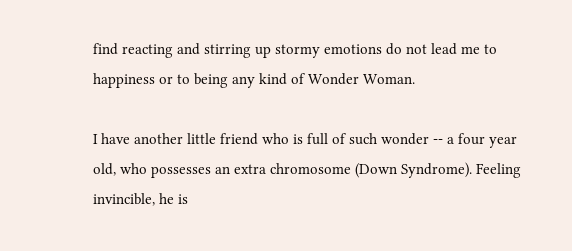find reacting and stirring up stormy emotions do not lead me to happiness or to being any kind of Wonder Woman.

I have another little friend who is full of such wonder -- a four year old, who possesses an extra chromosome (Down Syndrome). Feeling invincible, he is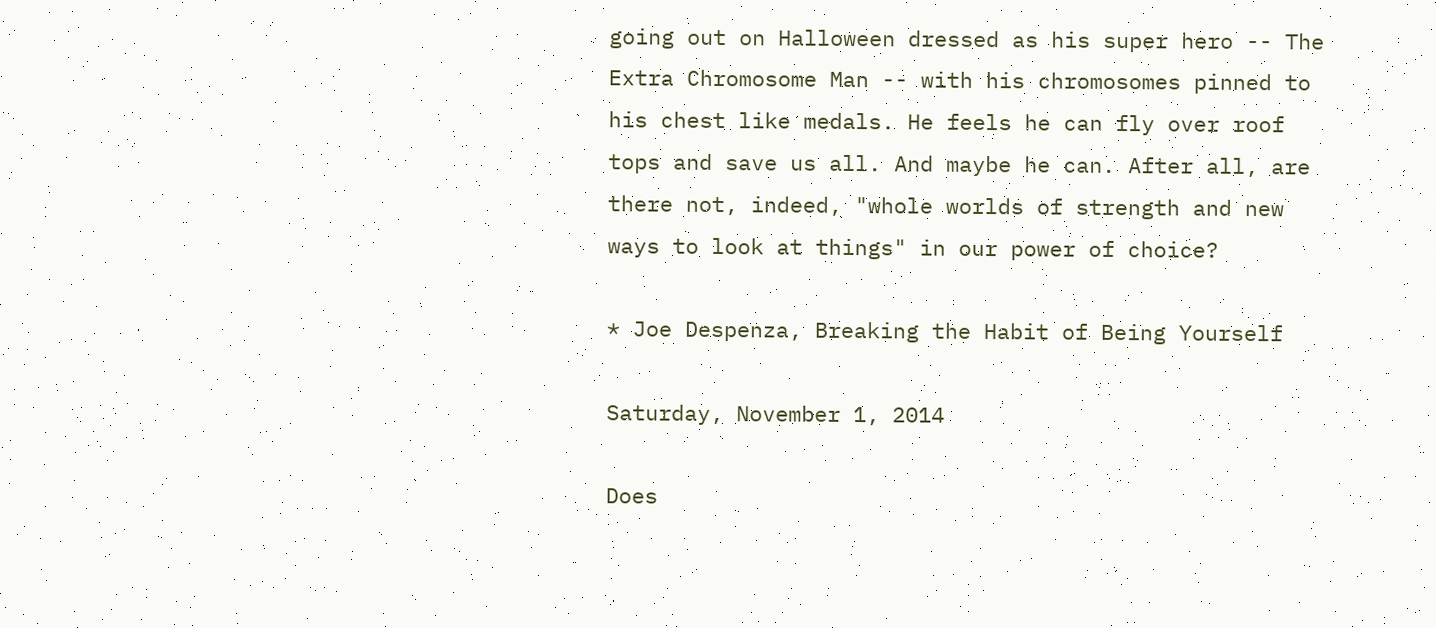going out on Halloween dressed as his super hero -- The Extra Chromosome Man -- with his chromosomes pinned to his chest like medals. He feels he can fly over roof tops and save us all. And maybe he can. After all, are there not, indeed, "whole worlds of strength and new ways to look at things" in our power of choice?

* Joe Despenza, Breaking the Habit of Being Yourself

Saturday, November 1, 2014

Does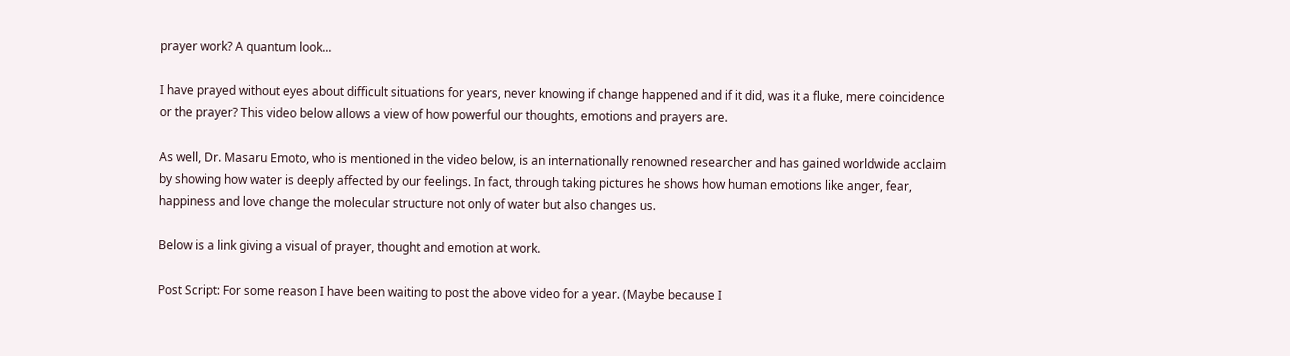prayer work? A quantum look...

I have prayed without eyes about difficult situations for years, never knowing if change happened and if it did, was it a fluke, mere coincidence or the prayer? This video below allows a view of how powerful our thoughts, emotions and prayers are.

As well, Dr. Masaru Emoto, who is mentioned in the video below, is an internationally renowned researcher and has gained worldwide acclaim by showing how water is deeply affected by our feelings. In fact, through taking pictures he shows how human emotions like anger, fear, happiness and love change the molecular structure not only of water but also changes us.

Below is a link giving a visual of prayer, thought and emotion at work.

Post Script: For some reason I have been waiting to post the above video for a year. (Maybe because I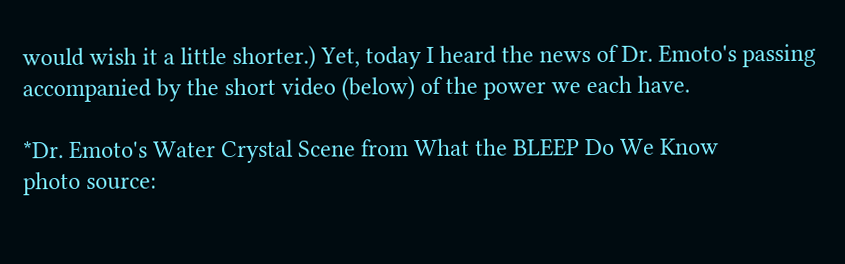would wish it a little shorter.) Yet, today I heard the news of Dr. Emoto's passing accompanied by the short video (below) of the power we each have.

*Dr. Emoto's Water Crystal Scene from What the BLEEP Do We Know
photo source: